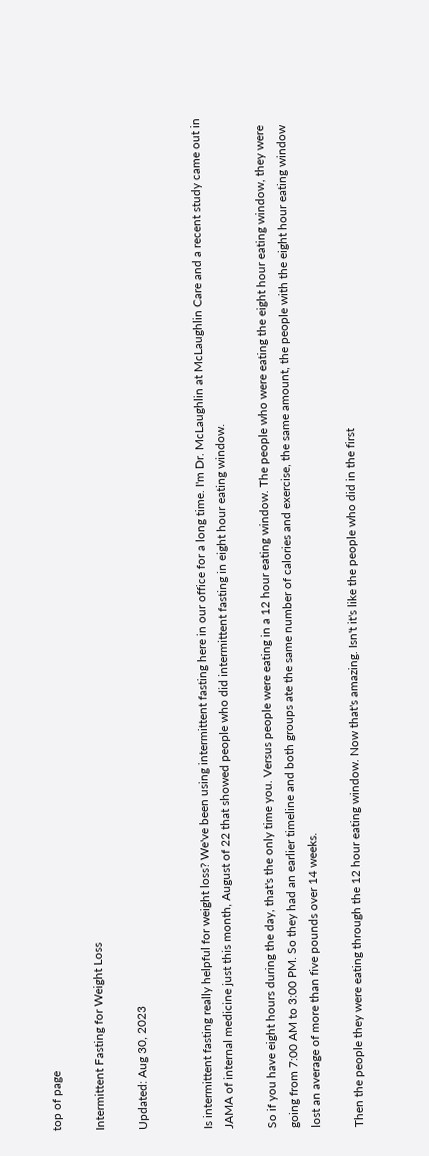top of page

Intermittent Fasting for Weight Loss

Updated: Aug 30, 2023


Is intermittent fasting really helpful for weight loss? We've been using intermittent fasting here in our office for a long time. I'm Dr. McLaughlin at McLaughlin Care and a recent study came out in JAMA of internal medicine just this month, August of 22 that showed people who did intermittent fasting in eight hour eating window.

So if you have eight hours during the day, that's the only time you. Versus people were eating in a 12 hour eating window. The people who were eating the eight hour eating window, they were going from 7:00 AM to 3:00 PM. So they had an earlier timeline and both groups ate the same number of calories and exercise, the same amount, the people with the eight hour eating window lost an average of more than five pounds over 14 weeks.

Then the people they were eating through the 12 hour eating window. Now that's amazing. Isn't it's like the people who did in the first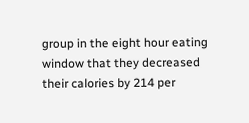group in the eight hour eating window that they decreased their calories by 214 per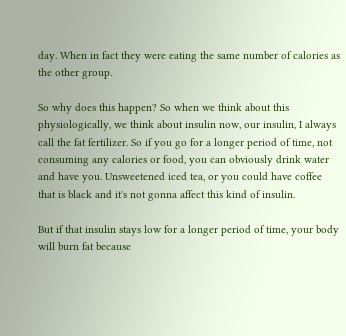day. When in fact they were eating the same number of calories as the other group.

So why does this happen? So when we think about this physiologically, we think about insulin now, our insulin, I always call the fat fertilizer. So if you go for a longer period of time, not consuming any calories or food, you can obviously drink water and have you. Unsweetened iced tea, or you could have coffee that is black and it's not gonna affect this kind of insulin.

But if that insulin stays low for a longer period of time, your body will burn fat because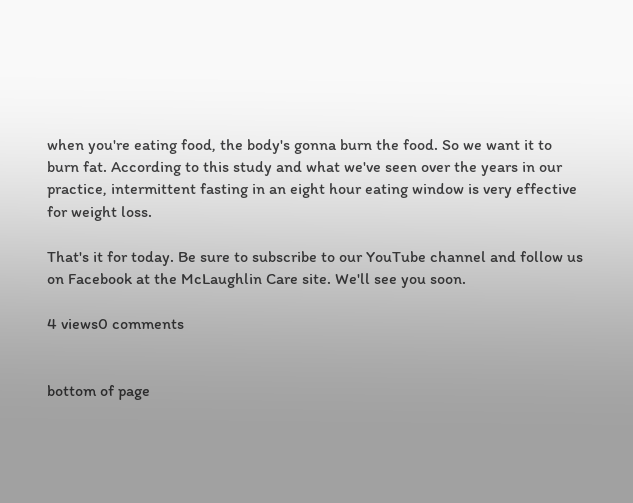when you're eating food, the body's gonna burn the food. So we want it to burn fat. According to this study and what we've seen over the years in our practice, intermittent fasting in an eight hour eating window is very effective for weight loss.

That's it for today. Be sure to subscribe to our YouTube channel and follow us on Facebook at the McLaughlin Care site. We'll see you soon.

4 views0 comments


bottom of page